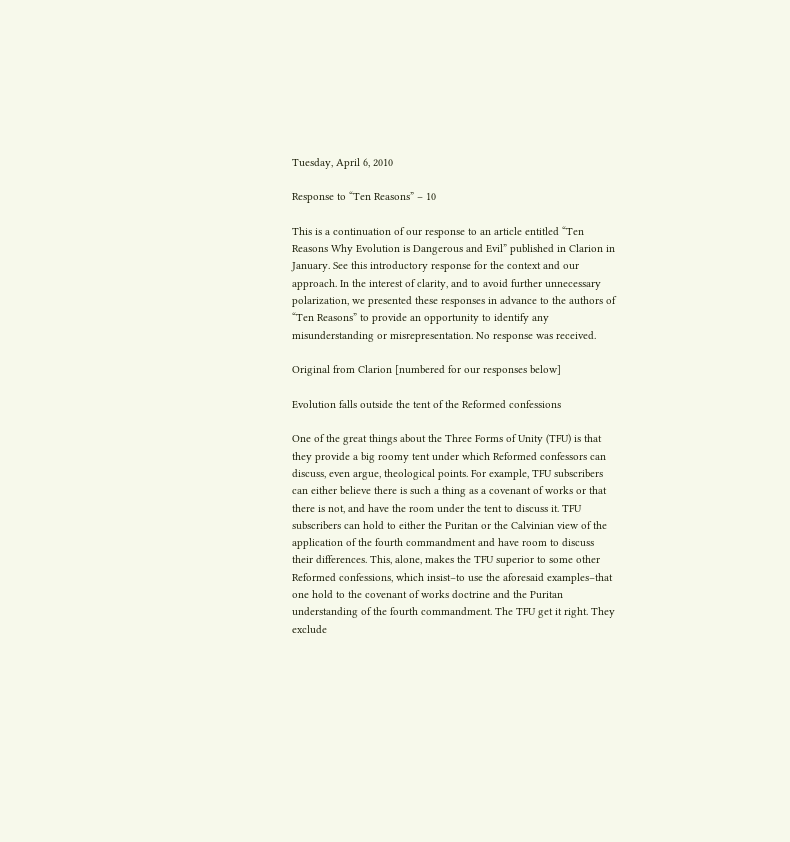Tuesday, April 6, 2010

Response to “Ten Reasons” – 10

This is a continuation of our response to an article entitled “Ten Reasons Why Evolution is Dangerous and Evil” published in Clarion in January. See this introductory response for the context and our approach. In the interest of clarity, and to avoid further unnecessary polarization, we presented these responses in advance to the authors of “Ten Reasons” to provide an opportunity to identify any misunderstanding or misrepresentation. No response was received.

Original from Clarion [numbered for our responses below]

Evolution falls outside the tent of the Reformed confessions

One of the great things about the Three Forms of Unity (TFU) is that they provide a big roomy tent under which Reformed confessors can discuss, even argue, theological points. For example, TFU subscribers can either believe there is such a thing as a covenant of works or that there is not, and have the room under the tent to discuss it. TFU subscribers can hold to either the Puritan or the Calvinian view of the application of the fourth commandment and have room to discuss their differences. This, alone, makes the TFU superior to some other Reformed confessions, which insist–to use the aforesaid examples–that one hold to the covenant of works doctrine and the Puritan understanding of the fourth commandment. The TFU get it right. They exclude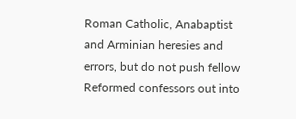Roman Catholic, Anabaptist and Arminian heresies and errors, but do not push fellow Reformed confessors out into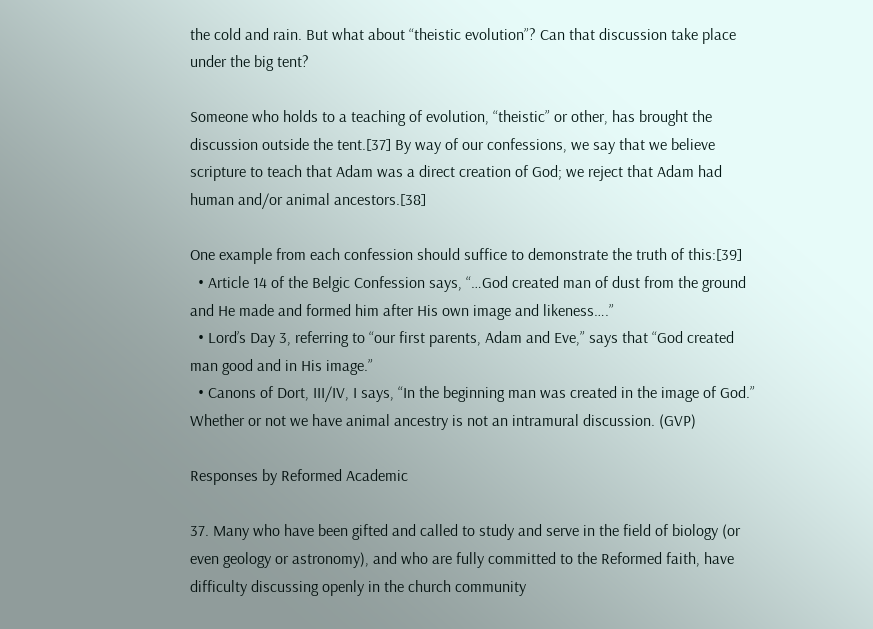the cold and rain. But what about “theistic evolution”? Can that discussion take place under the big tent?

Someone who holds to a teaching of evolution, “theistic” or other, has brought the discussion outside the tent.[37] By way of our confessions, we say that we believe scripture to teach that Adam was a direct creation of God; we reject that Adam had human and/or animal ancestors.[38]

One example from each confession should suffice to demonstrate the truth of this:[39]
  • Article 14 of the Belgic Confession says, “…God created man of dust from the ground and He made and formed him after His own image and likeness….”
  • Lord’s Day 3, referring to “our first parents, Adam and Eve,” says that “God created man good and in His image.”
  • Canons of Dort, III/IV, I says, “In the beginning man was created in the image of God.”
Whether or not we have animal ancestry is not an intramural discussion. (GVP)

Responses by Reformed Academic

37. Many who have been gifted and called to study and serve in the field of biology (or even geology or astronomy), and who are fully committed to the Reformed faith, have difficulty discussing openly in the church community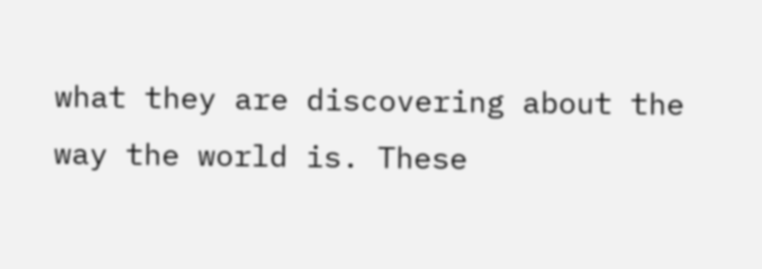what they are discovering about the way the world is. These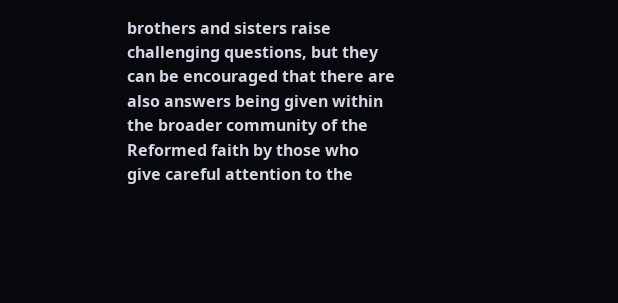brothers and sisters raise challenging questions, but they can be encouraged that there are also answers being given within the broader community of the Reformed faith by those who give careful attention to the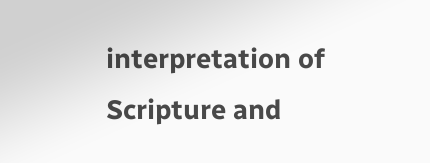interpretation of Scripture and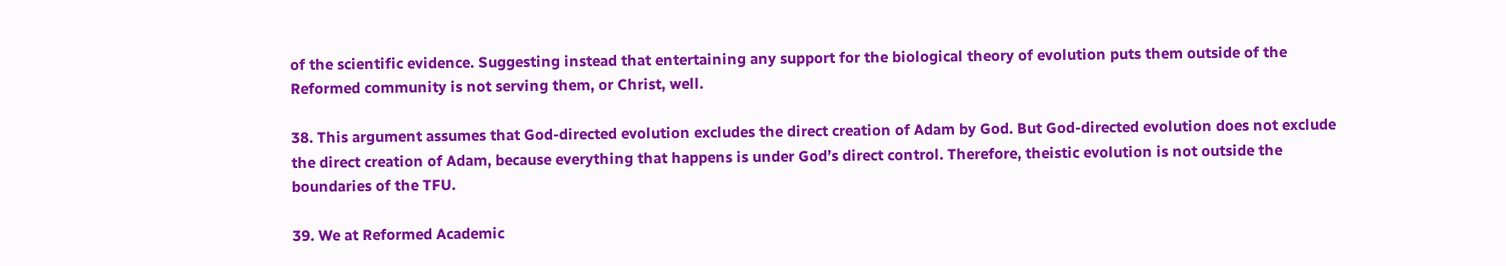of the scientific evidence. Suggesting instead that entertaining any support for the biological theory of evolution puts them outside of the Reformed community is not serving them, or Christ, well.

38. This argument assumes that God-directed evolution excludes the direct creation of Adam by God. But God-directed evolution does not exclude the direct creation of Adam, because everything that happens is under God’s direct control. Therefore, theistic evolution is not outside the boundaries of the TFU.

39. We at Reformed Academic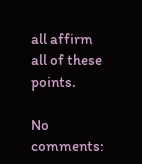all affirm all of these points.

No comments: